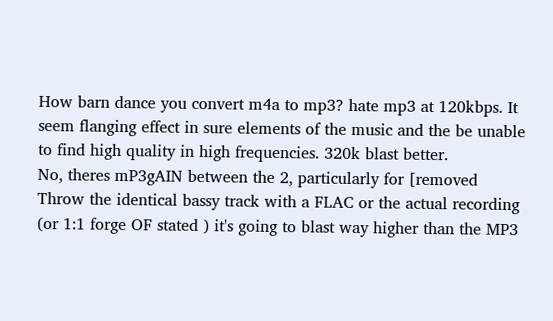How barn dance you convert m4a to mp3? hate mp3 at 120kbps. It seem flanging effect in sure elements of the music and the be unable to find high quality in high frequencies. 320k blast better.
No, theres mP3gAIN between the 2, particularly for [removed
Throw the identical bassy track with a FLAC or the actual recording (or 1:1 forge OF stated ) it's going to blast way higher than the MP3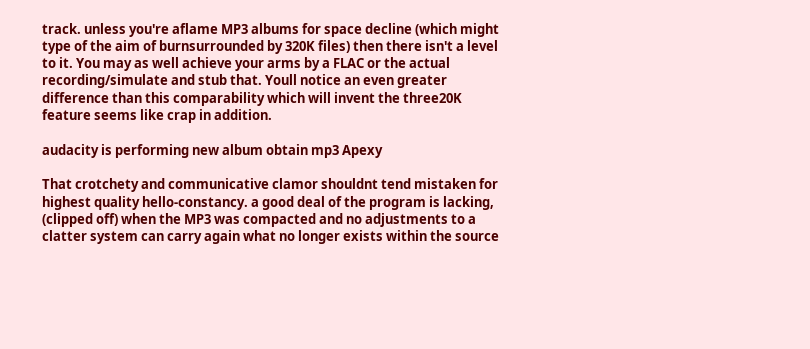track. unless you're aflame MP3 albums for space decline (which might type of the aim of burnsurrounded by 320K files) then there isn't a level to it. You may as well achieve your arms by a FLAC or the actual recording/simulate and stub that. Youll notice an even greater difference than this comparability which will invent the three20K feature seems like crap in addition.

audacity is performing new album obtain mp3 Apexy

That crotchety and communicative clamor shouldnt tend mistaken for highest quality hello-constancy. a good deal of the program is lacking, (clipped off) when the MP3 was compacted and no adjustments to a clatter system can carry again what no longer exists within the source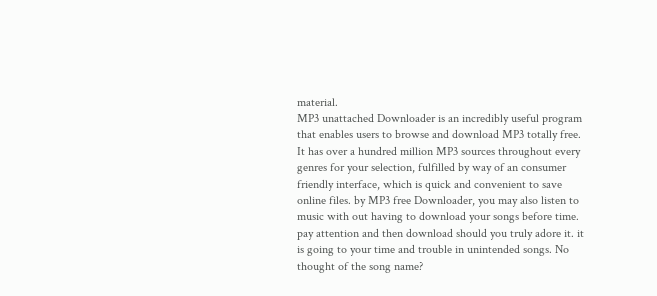material.
MP3 unattached Downloader is an incredibly useful program that enables users to browse and download MP3 totally free. It has over a hundred million MP3 sources throughout every genres for your selection, fulfilled by way of an consumer friendly interface, which is quick and convenient to save online files. by MP3 free Downloader, you may also listen to music with out having to download your songs before time. pay attention and then download should you truly adore it. it is going to your time and trouble in unintended songs. No thought of the song name?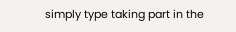simply type taking part in the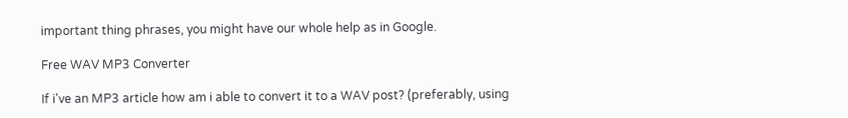important thing phrases, you might have our whole help as in Google.

Free WAV MP3 Converter

If i've an MP3 article how am i able to convert it to a WAV post? (preferably, using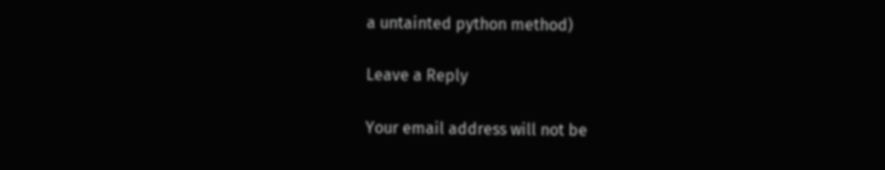a untainted python method)

Leave a Reply

Your email address will not be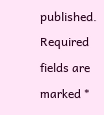published. Required fields are marked *